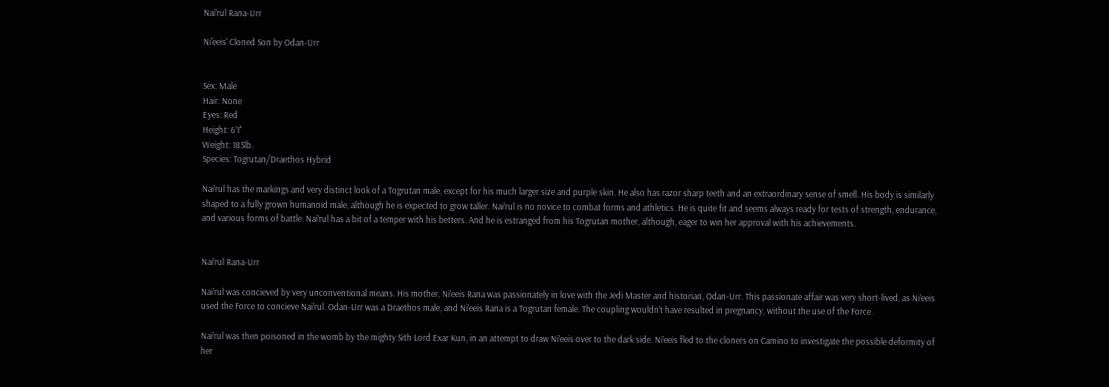Nai'rul Rana-Urr

Ni'eeis' Cloned Son by Odan-Urr


Sex: Male
Hair: None
Eyes: Red
Height: 6’1"
Weight: 185lb.
Species: Togrutan/Draethos Hybrid

Nai’rul has the markings and very distinct look of a Togrutan male, except for his much larger size and purple skin. He also has razor sharp teeth and an extraordinary sense of smell. His body is similarly shaped to a fully grown humanoid male, although he is expected to grow taller. Nai’rul is no novice to combat forms and athletics. He is quite fit and seems always ready for tests of strength, endurance, and various forms of battle. Nai’rul has a bit of a temper with his betters. And he is estranged from his Togrutan mother, although, eager to win her approval with his achievements.


Nai’rul Rana-Urr

Nai’rul was concieved by very unconventional means. His mother, Ni’eeis Rana was passionately in love with the Jedi Master and historian, Odan-Urr. This passionate affair was very short-lived, as Ni’eeis used the Force to concieve Nai’rul. Odan-Urr was a Draethos male, and Ni’eeis Rana is a Togrutan female. The coupling wouldn’t have resulted in pregnancy, without the use of the Force.

Nai’rul was then poisoned in the womb by the mighty Sith Lord Exar Kun, in an attempt to draw Ni’eeis over to the dark side. Ni’eeis fled to the cloners on Camino to investigate the possible deformity of her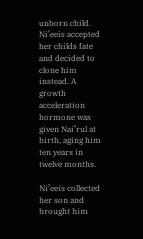unborn child. Ni’eeis accepted her childs fate and decided to clone him instead. A growth acceleration hormone was given Nai’rul at birth, aging him ten years in twelve months.

Ni’eeis collected her son and brought him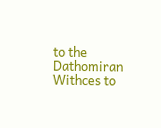to the Dathomiran Withces to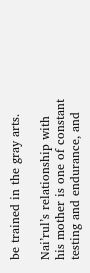be trained in the gray arts.

Nai’rul’s relationship with his mother is one of constant testing and endurance, and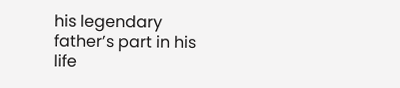his legendary father’s part in his life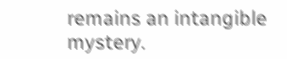remains an intangible mystery.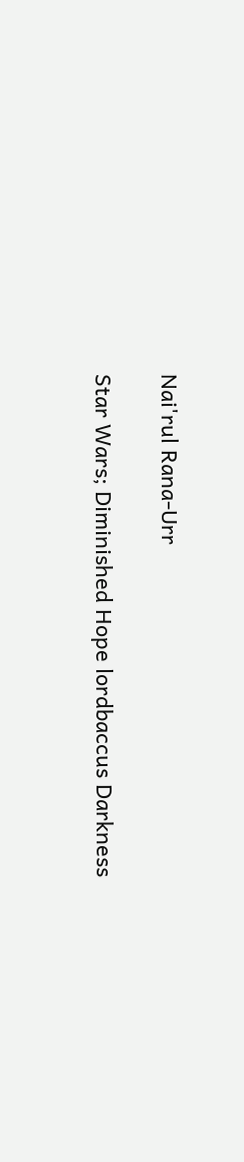Nai'rul Rana-Urr

Star Wars; Diminished Hope lordbaccus Darkness